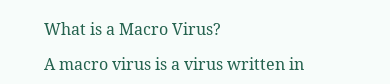What is a Macro Virus?

A macro virus is a virus written in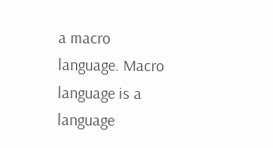a macro language. Macro language is a language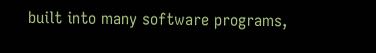built into many software programs,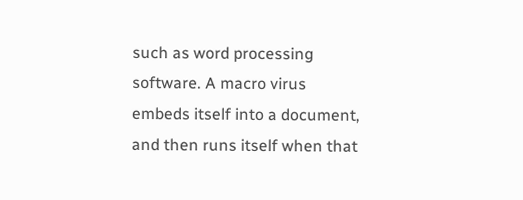such as word processing software. A macro virus embeds itself into a document, and then runs itself when that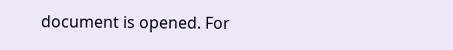document is opened. For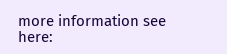more information see here: